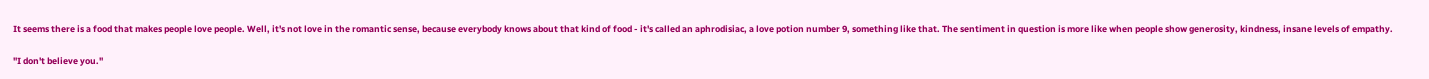It seems there is a food that makes people love people. Well, it's not love in the romantic sense, because everybody knows about that kind of food - it's called an aphrodisiac, a love potion number 9, something like that. The sentiment in question is more like when people show generosity, kindness, insane levels of empathy.

"I don't believe you."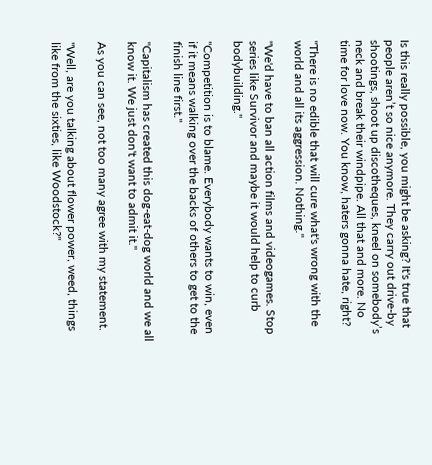Is this really possible, you might be asking? It's true that people aren’t so nice anymore. They carry out drive-by shootings, shoot up discotheques, kneel on somebody’s neck and break their windpipe. All that and more. No time for love now. You know, haters gonna hate, right?

"There is no edible that will cure what's wrong with the world and all its aggression. Nothing."

"We'd have to ban all action films and videogames. Stop series like Survivor and maybe it would help to curb bodybuilding."

"Competition is to blame. Everybody wants to win, even if it means walking over the backs of others to get to the finish line first."

"Capitalism has created this dog-eat-dog world and we all know it. We just don't want to admit it."

As you can see, not too many agree with my statement.

"Well, are you talking about flower power, weed, things like from the sixties, like Woodstock?"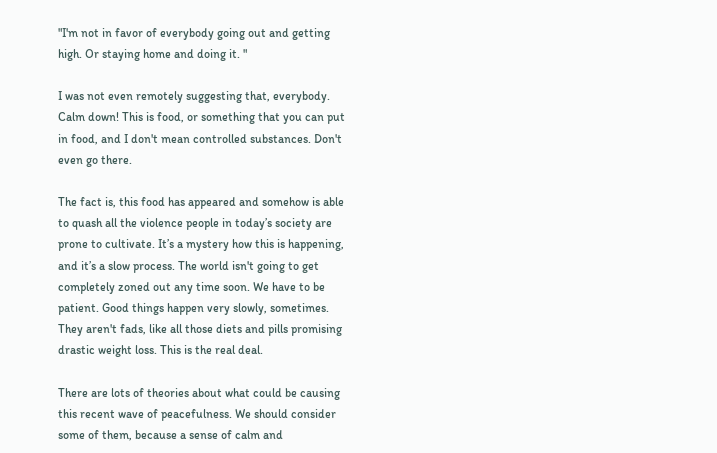"I'm not in favor of everybody going out and getting high. Or staying home and doing it. "

I was not even remotely suggesting that, everybody. Calm down! This is food, or something that you can put in food, and I don't mean controlled substances. Don't even go there.

The fact is, this food has appeared and somehow is able to quash all the violence people in today’s society are prone to cultivate. It’s a mystery how this is happening, and it’s a slow process. The world isn't going to get completely zoned out any time soon. We have to be patient. Good things happen very slowly, sometimes. They aren't fads, like all those diets and pills promising drastic weight loss. This is the real deal.

There are lots of theories about what could be causing this recent wave of peacefulness. We should consider some of them, because a sense of calm and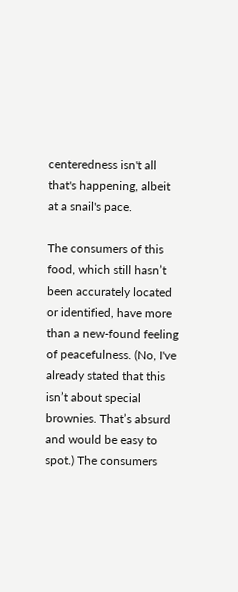centeredness isn't all that's happening, albeit at a snail's pace.

The consumers of this food, which still hasn’t been accurately located or identified, have more than a new-found feeling of peacefulness. (No, I've already stated that this isn’t about special brownies. That’s absurd and would be easy to spot.) The consumers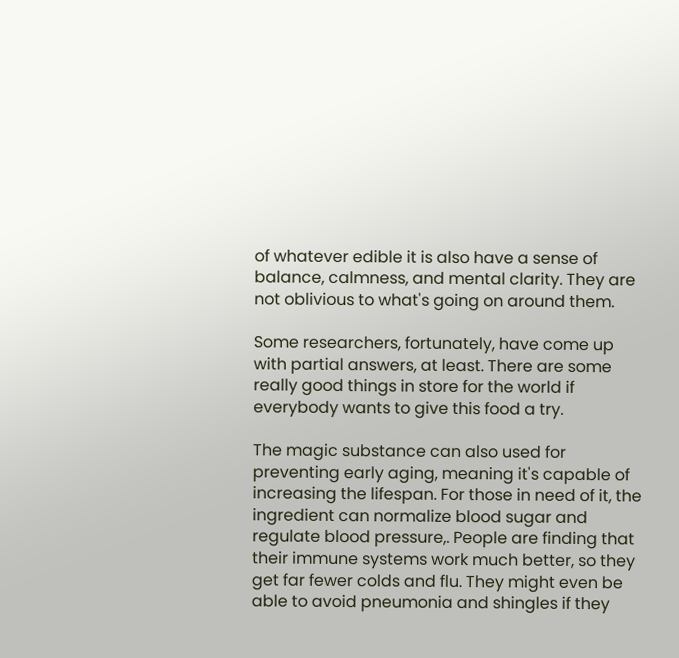of whatever edible it is also have a sense of balance, calmness, and mental clarity. They are not oblivious to what's going on around them.

Some researchers, fortunately, have come up with partial answers, at least. There are some really good things in store for the world if everybody wants to give this food a try.

The magic substance can also used for preventing early aging, meaning it's capable of increasing the lifespan. For those in need of it, the ingredient can normalize blood sugar and regulate blood pressure,. People are finding that their immune systems work much better, so they get far fewer colds and flu. They might even be able to avoid pneumonia and shingles if they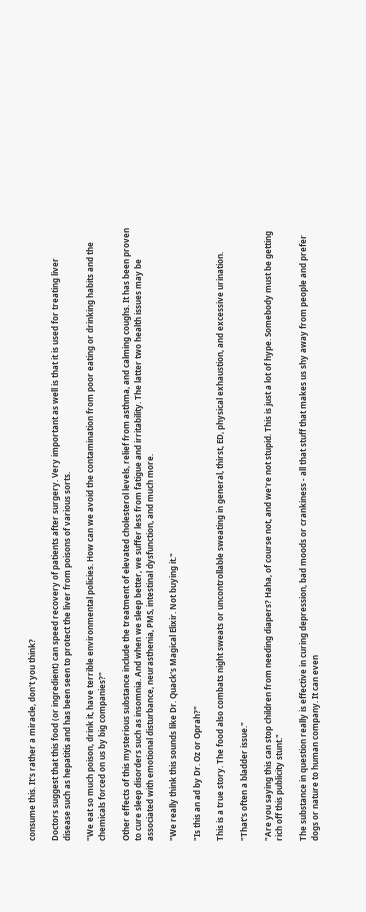consume this. It's rather a miracle, don't you think?

Doctors suggest that this food (or ingredient) can speed recovery of patients after surgery. Very important as well is that it is used for treating liver disease such as hepatitis and has been seen to protect the liver from poisons of various sorts.

"We eat so much poison, drink it, have terrible environmental policies. How can we avoid the contamination from poor eating or drinking habits and the chemicals forced on us by big companies?"

Other effects of this mysterious substance include the treatment of elevated cholesterol levels, relief from asthma, and calming coughs. It has been proven to cure sleep disorders such as insomnia. And when we sleep better, we suffer less from fatigue and irritability. The latter two health issues may be associated with emotional disturbance, neurasthenia, PMS, intestinal dysfunction, and much more.

"We really think this sounds like Dr. Quack's Magical Elixir. Not buying it."

"Is this an ad by Dr. Oz or Oprah?"

This is a true story. The food also combats night sweats or uncontrollable sweating in general, thirst, ED, physical exhaustion, and excessive urination.

"That's often a bladder issue."

"Are you saying this can stop children from needing diapers? Haha, of course not, and we're not stupid. This is just a lot of hype. Somebody must be getting rich off this publicity stunt."

The substance in question really is effective in curing depression, bad moods or crankiness - all that stuff that makes us shy away from people and prefer dogs or nature to human company. It can even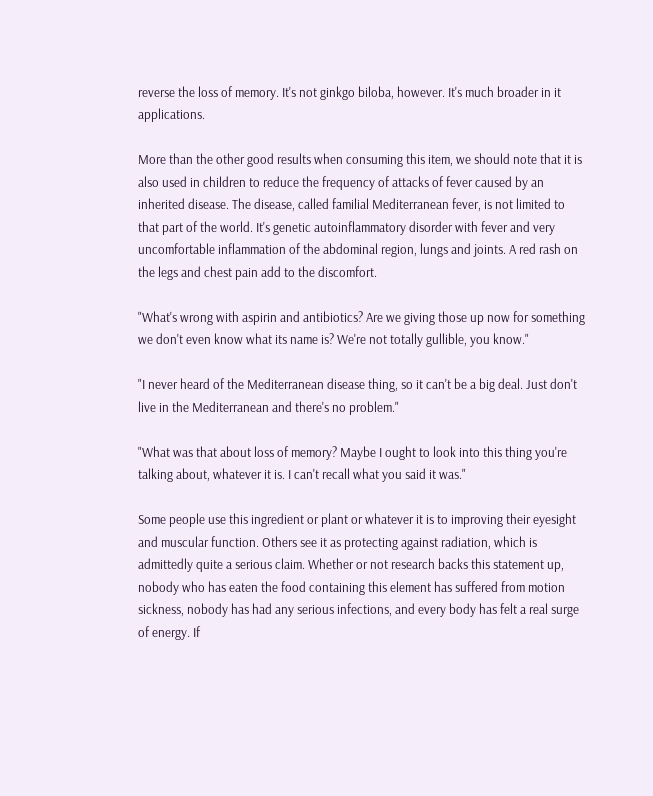reverse the loss of memory. It's not ginkgo biloba, however. It's much broader in it applications.

More than the other good results when consuming this item, we should note that it is also used in children to reduce the frequency of attacks of fever caused by an inherited disease. The disease, called familial Mediterranean fever, is not limited to that part of the world. It's genetic autoinflammatory disorder with fever and very uncomfortable inflammation of the abdominal region, lungs and joints. A red rash on the legs and chest pain add to the discomfort.

"What's wrong with aspirin and antibiotics? Are we giving those up now for something we don't even know what its name is? We're not totally gullible, you know."

"I never heard of the Mediterranean disease thing, so it can't be a big deal. Just don't live in the Mediterranean and there's no problem."

"What was that about loss of memory? Maybe I ought to look into this thing you're talking about, whatever it is. I can't recall what you said it was."

Some people use this ingredient or plant or whatever it is to improving their eyesight and muscular function. Others see it as protecting against radiation, which is admittedly quite a serious claim. Whether or not research backs this statement up, nobody who has eaten the food containing this element has suffered from motion sickness, nobody has had any serious infections, and every body has felt a real surge of energy. If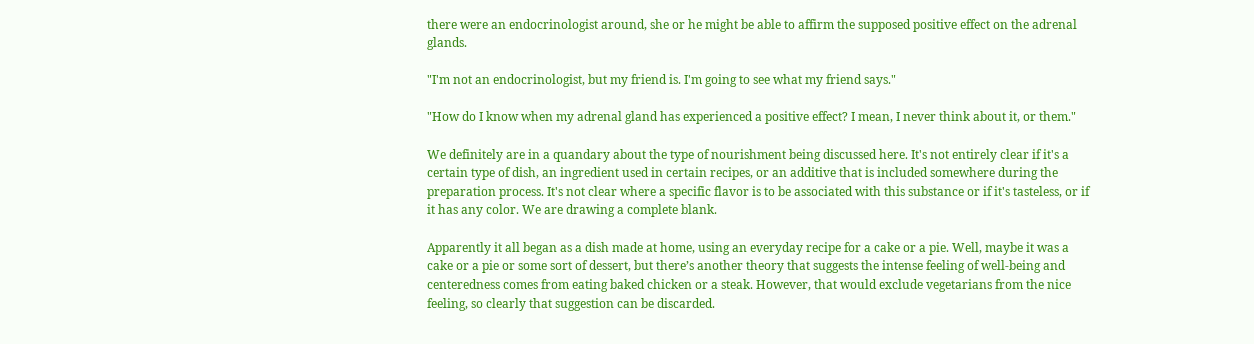there were an endocrinologist around, she or he might be able to affirm the supposed positive effect on the adrenal glands.

"I'm not an endocrinologist, but my friend is. I'm going to see what my friend says."

"How do I know when my adrenal gland has experienced a positive effect? I mean, I never think about it, or them."

We definitely are in a quandary about the type of nourishment being discussed here. It's not entirely clear if it's a certain type of dish, an ingredient used in certain recipes, or an additive that is included somewhere during the preparation process. It's not clear where a specific flavor is to be associated with this substance or if it's tasteless, or if it has any color. We are drawing a complete blank.

Apparently it all began as a dish made at home, using an everyday recipe for a cake or a pie. Well, maybe it was a cake or a pie or some sort of dessert, but there’s another theory that suggests the intense feeling of well-being and centeredness comes from eating baked chicken or a steak. However, that would exclude vegetarians from the nice feeling, so clearly that suggestion can be discarded.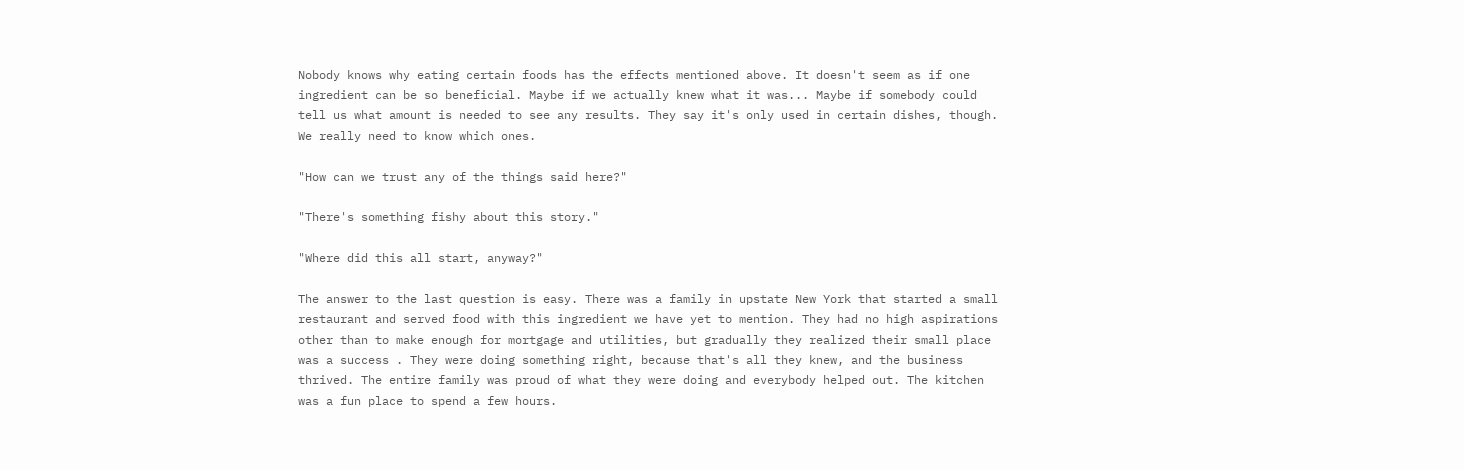Nobody knows why eating certain foods has the effects mentioned above. It doesn't seem as if one ingredient can be so beneficial. Maybe if we actually knew what it was... Maybe if somebody could tell us what amount is needed to see any results. They say it's only used in certain dishes, though. We really need to know which ones.

"How can we trust any of the things said here?"

"There's something fishy about this story."

"Where did this all start, anyway?"

The answer to the last question is easy. There was a family in upstate New York that started a small restaurant and served food with this ingredient we have yet to mention. They had no high aspirations other than to make enough for mortgage and utilities, but gradually they realized their small place was a success . They were doing something right, because that's all they knew, and the business thrived. The entire family was proud of what they were doing and everybody helped out. The kitchen was a fun place to spend a few hours.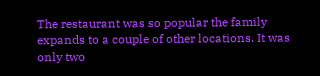The restaurant was so popular the family expands to a couple of other locations. It was only two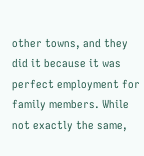other towns, and they did it because it was perfect employment for family members. While not exactly the same,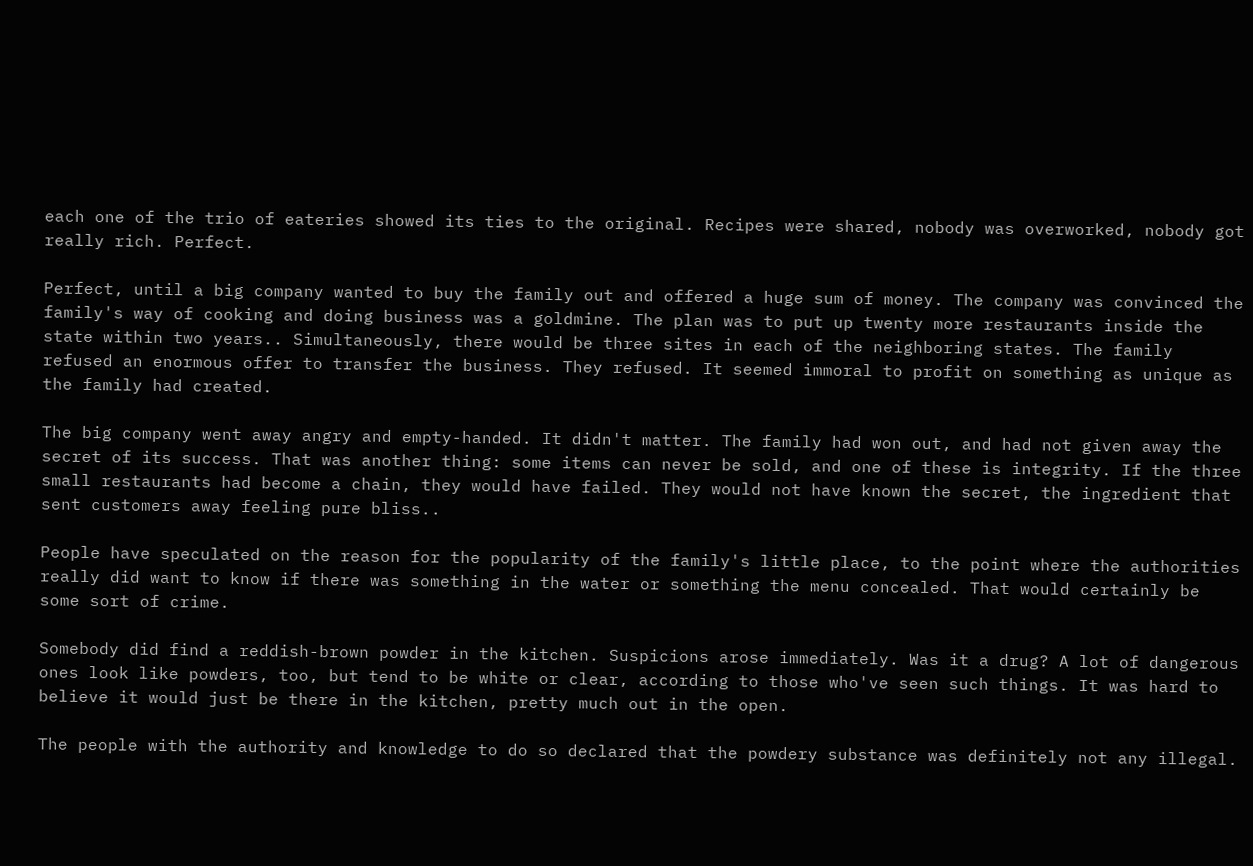each one of the trio of eateries showed its ties to the original. Recipes were shared, nobody was overworked, nobody got really rich. Perfect.

Perfect, until a big company wanted to buy the family out and offered a huge sum of money. The company was convinced the family's way of cooking and doing business was a goldmine. The plan was to put up twenty more restaurants inside the state within two years.. Simultaneously, there would be three sites in each of the neighboring states. The family refused an enormous offer to transfer the business. They refused. It seemed immoral to profit on something as unique as the family had created.

The big company went away angry and empty-handed. It didn't matter. The family had won out, and had not given away the secret of its success. That was another thing: some items can never be sold, and one of these is integrity. If the three small restaurants had become a chain, they would have failed. They would not have known the secret, the ingredient that sent customers away feeling pure bliss..

People have speculated on the reason for the popularity of the family's little place, to the point where the authorities really did want to know if there was something in the water or something the menu concealed. That would certainly be some sort of crime.

Somebody did find a reddish-brown powder in the kitchen. Suspicions arose immediately. Was it a drug? A lot of dangerous ones look like powders, too, but tend to be white or clear, according to those who've seen such things. It was hard to believe it would just be there in the kitchen, pretty much out in the open.

The people with the authority and knowledge to do so declared that the powdery substance was definitely not any illegal.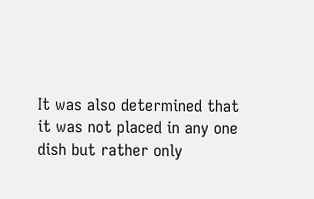It was also determined that it was not placed in any one dish but rather only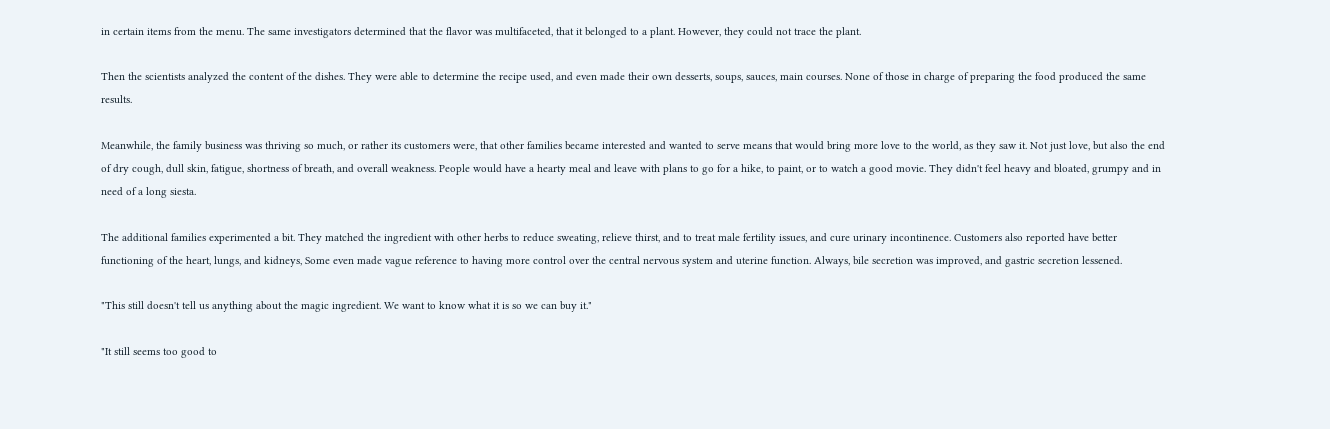in certain items from the menu. The same investigators determined that the flavor was multifaceted, that it belonged to a plant. However, they could not trace the plant.

Then the scientists analyzed the content of the dishes. They were able to determine the recipe used, and even made their own desserts, soups, sauces, main courses. None of those in charge of preparing the food produced the same results.

Meanwhile, the family business was thriving so much, or rather its customers were, that other families became interested and wanted to serve means that would bring more love to the world, as they saw it. Not just love, but also the end of dry cough, dull skin, fatigue, shortness of breath, and overall weakness. People would have a hearty meal and leave with plans to go for a hike, to paint, or to watch a good movie. They didn't feel heavy and bloated, grumpy and in need of a long siesta.

The additional families experimented a bit. They matched the ingredient with other herbs to reduce sweating, relieve thirst, and to treat male fertility issues, and cure urinary incontinence. Customers also reported have better functioning of the heart, lungs, and kidneys, Some even made vague reference to having more control over the central nervous system and uterine function. Always, bile secretion was improved, and gastric secretion lessened.

"This still doesn't tell us anything about the magic ingredient. We want to know what it is so we can buy it."

"It still seems too good to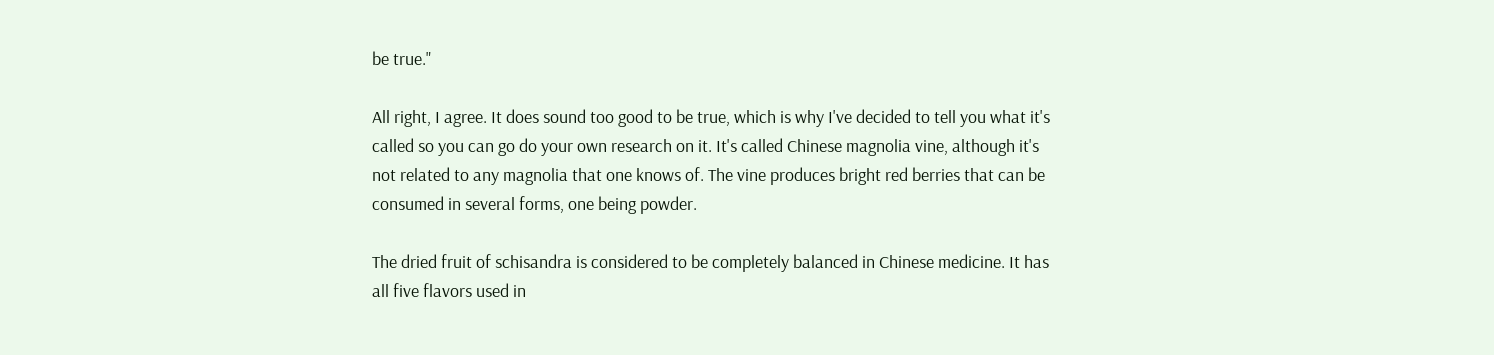be true."

All right, I agree. It does sound too good to be true, which is why I've decided to tell you what it's called so you can go do your own research on it. It's called Chinese magnolia vine, although it's not related to any magnolia that one knows of. The vine produces bright red berries that can be consumed in several forms, one being powder.

The dried fruit of schisandra is considered to be completely balanced in Chinese medicine. It has all five flavors used in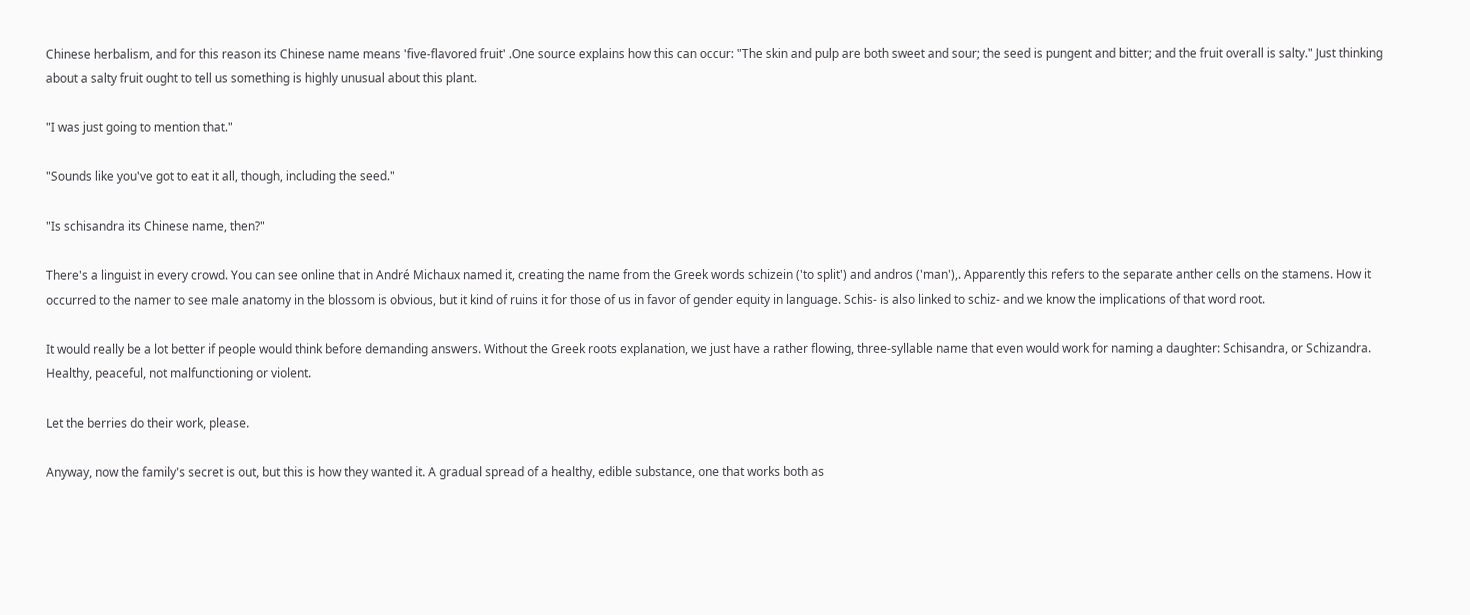Chinese herbalism, and for this reason its Chinese name means 'five-flavored fruit' .One source explains how this can occur: "The skin and pulp are both sweet and sour; the seed is pungent and bitter; and the fruit overall is salty." Just thinking about a salty fruit ought to tell us something is highly unusual about this plant.

"I was just going to mention that."

"Sounds like you've got to eat it all, though, including the seed."

"Is schisandra its Chinese name, then?"

There's a linguist in every crowd. You can see online that in André Michaux named it, creating the name from the Greek words schizein ('to split') and andros ('man'),. Apparently this refers to the separate anther cells on the stamens. How it occurred to the namer to see male anatomy in the blossom is obvious, but it kind of ruins it for those of us in favor of gender equity in language. Schis- is also linked to schiz- and we know the implications of that word root.

It would really be a lot better if people would think before demanding answers. Without the Greek roots explanation, we just have a rather flowing, three-syllable name that even would work for naming a daughter: Schisandra, or Schizandra. Healthy, peaceful, not malfunctioning or violent.

Let the berries do their work, please.

Anyway, now the family's secret is out, but this is how they wanted it. A gradual spread of a healthy, edible substance, one that works both as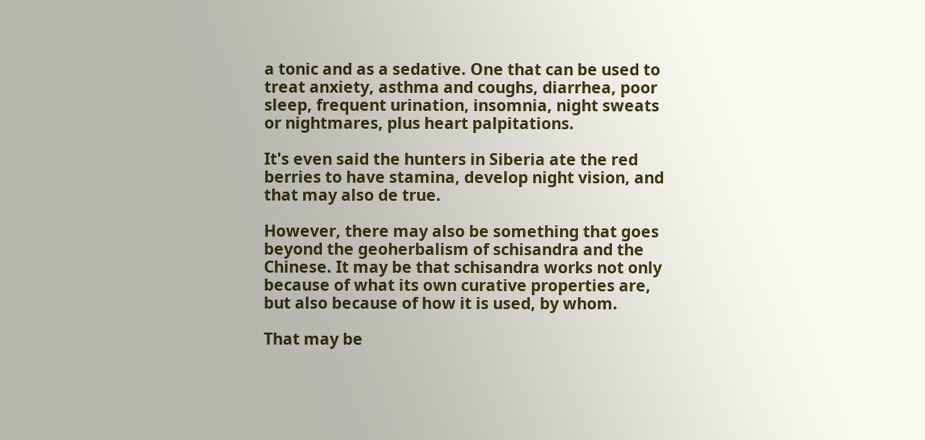a tonic and as a sedative. One that can be used to treat anxiety, asthma and coughs, diarrhea, poor sleep, frequent urination, insomnia, night sweats or nightmares, plus heart palpitations.

It's even said the hunters in Siberia ate the red berries to have stamina, develop night vision, and that may also de true.

However, there may also be something that goes beyond the geoherbalism of schisandra and the Chinese. It may be that schisandra works not only because of what its own curative properties are, but also because of how it is used, by whom.

That may be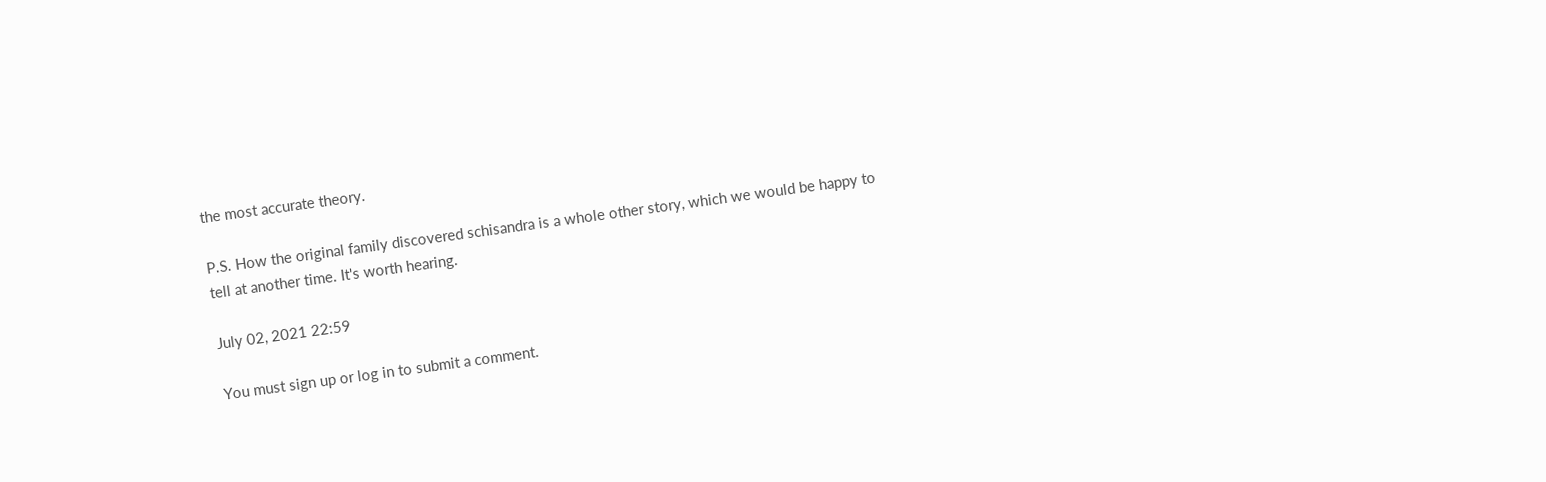the most accurate theory.

P.S. How the original family discovered schisandra is a whole other story, which we would be happy to tell at another time. It's worth hearing.

July 02, 2021 22:59

You must sign up or log in to submit a comment.